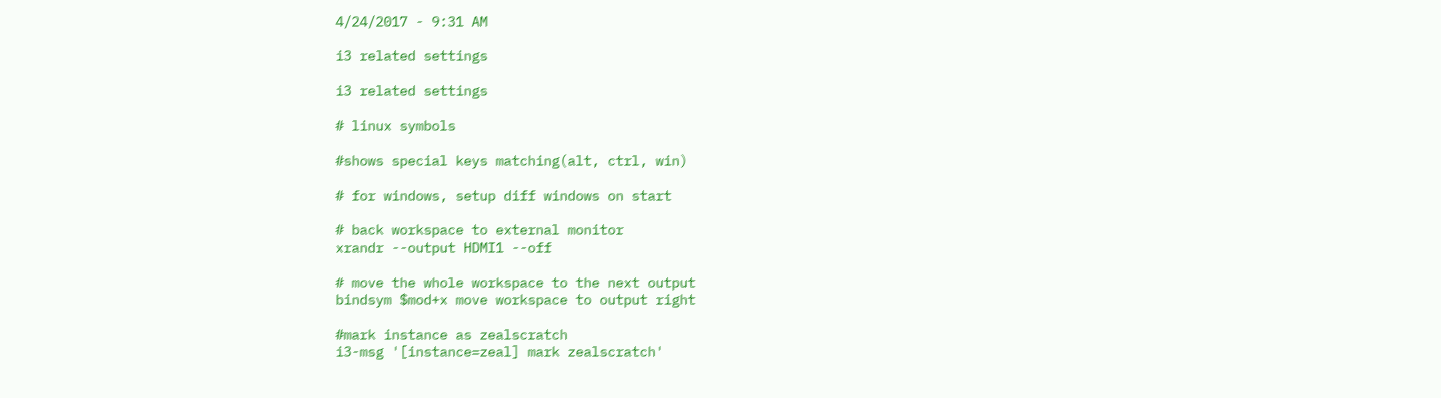4/24/2017 - 9:31 AM

i3 related settings

i3 related settings

# linux symbols

#shows special keys matching(alt, ctrl, win)

# for windows, setup diff windows on start

# back workspace to external monitor
xrandr --output HDMI1 --off

# move the whole workspace to the next output
bindsym $mod+x move workspace to output right

#mark instance as zealscratch
i3-msg '[instance=zeal] mark zealscratch'